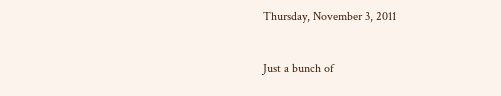Thursday, November 3, 2011


Just a bunch of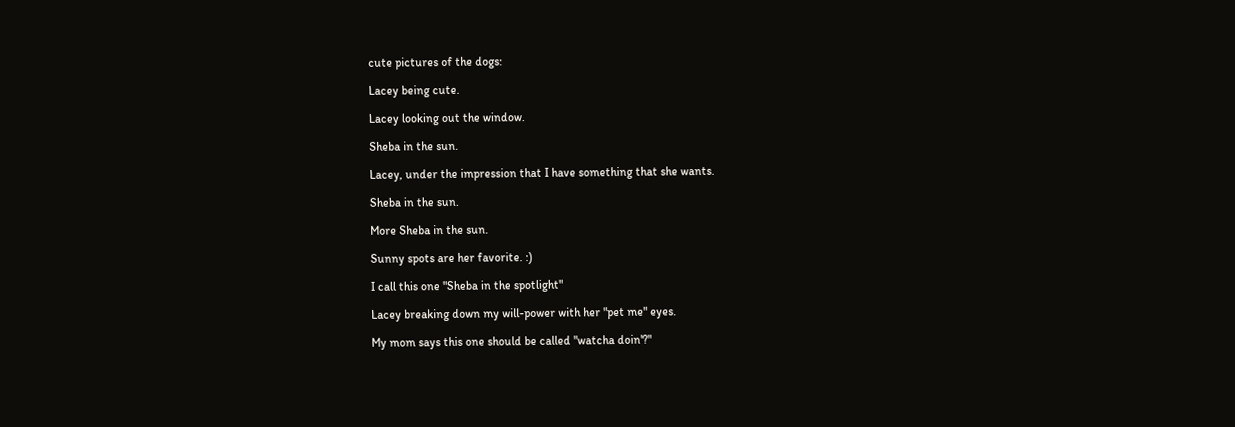cute pictures of the dogs:

Lacey being cute.

Lacey looking out the window.

Sheba in the sun.

Lacey, under the impression that I have something that she wants.

Sheba in the sun.

More Sheba in the sun.

Sunny spots are her favorite. :)

I call this one "Sheba in the spotlight"

Lacey breaking down my will-power with her "pet me" eyes.

My mom says this one should be called "watcha doin'?"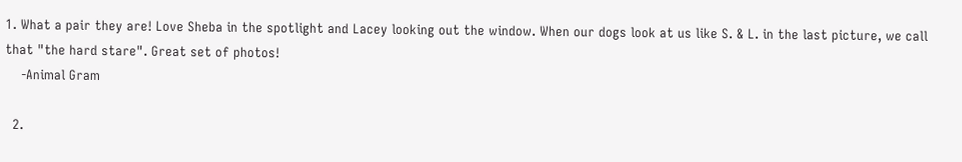1. What a pair they are! Love Sheba in the spotlight and Lacey looking out the window. When our dogs look at us like S. & L. in the last picture, we call that "the hard stare". Great set of photos!
    -Animal Gram

  2.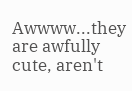Awwww...they are awfully cute, aren't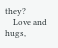they?
    Love and hugs,